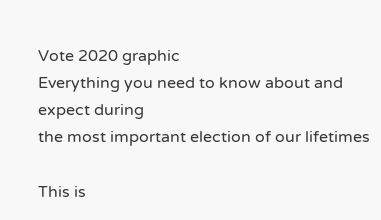Vote 2020 graphic
Everything you need to know about and expect during
the most important election of our lifetimes

This is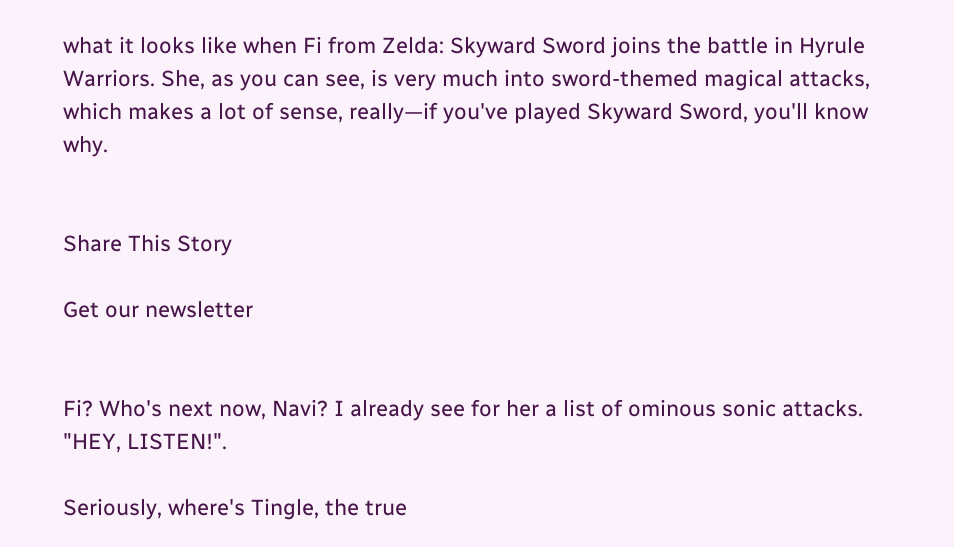what it looks like when Fi from Zelda: Skyward Sword joins the battle in Hyrule Warriors. She, as you can see, is very much into sword-themed magical attacks, which makes a lot of sense, really—if you've played Skyward Sword, you'll know why.


Share This Story

Get our newsletter


Fi? Who's next now, Navi? I already see for her a list of ominous sonic attacks. "HEY, LISTEN!".

Seriously, where's Tingle, the true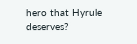hero that Hyrule deserves?